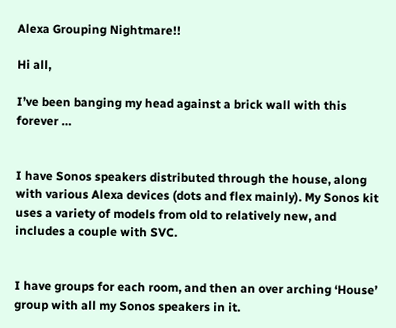Alexa Grouping Nightmare!!

Hi all,

I’ve been banging my head against a brick wall with this forever …


I have Sonos speakers distributed through the house, along with various Alexa devices (dots and flex mainly). My Sonos kit uses a variety of models from old to relatively new, and includes a couple with SVC.


I have groups for each room, and then an over arching ‘House’ group with all my Sonos speakers in it.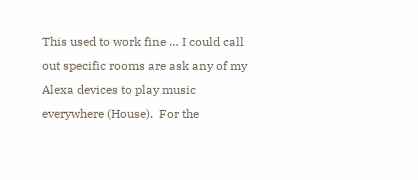This used to work fine … I could call out specific rooms are ask any of my Alexa devices to play music everywhere (House).  For the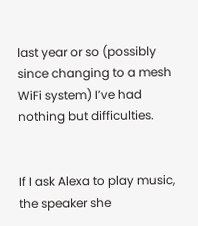last year or so (possibly since changing to a mesh WiFi system) I’ve had nothing but difficulties.


If I ask Alexa to play music, the speaker she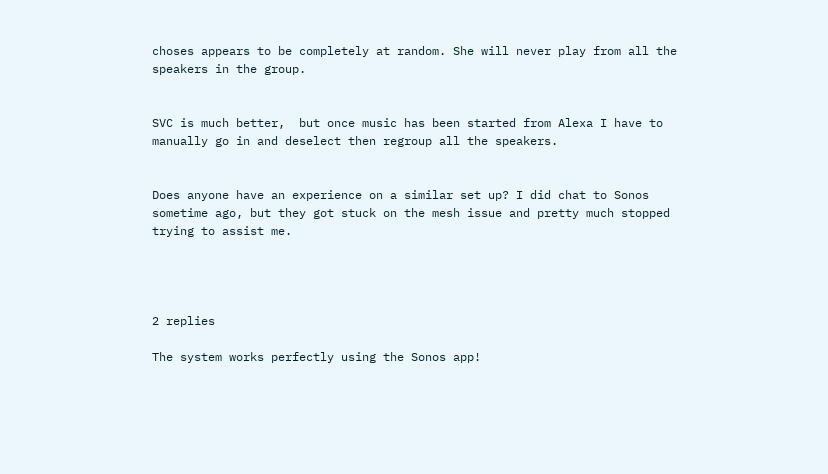choses appears to be completely at random. She will never play from all the speakers in the group.


SVC is much better,  but once music has been started from Alexa I have to manually go in and deselect then regroup all the speakers.


Does anyone have an experience on a similar set up? I did chat to Sonos sometime ago, but they got stuck on the mesh issue and pretty much stopped trying to assist me.




2 replies

The system works perfectly using the Sonos app!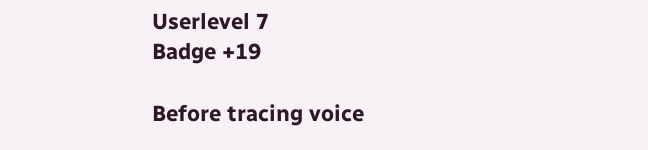Userlevel 7
Badge +19

Before tracing voice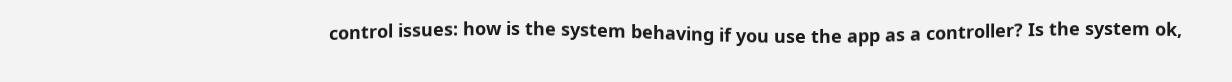control issues: how is the system behaving if you use the app as a controller? Is the system ok,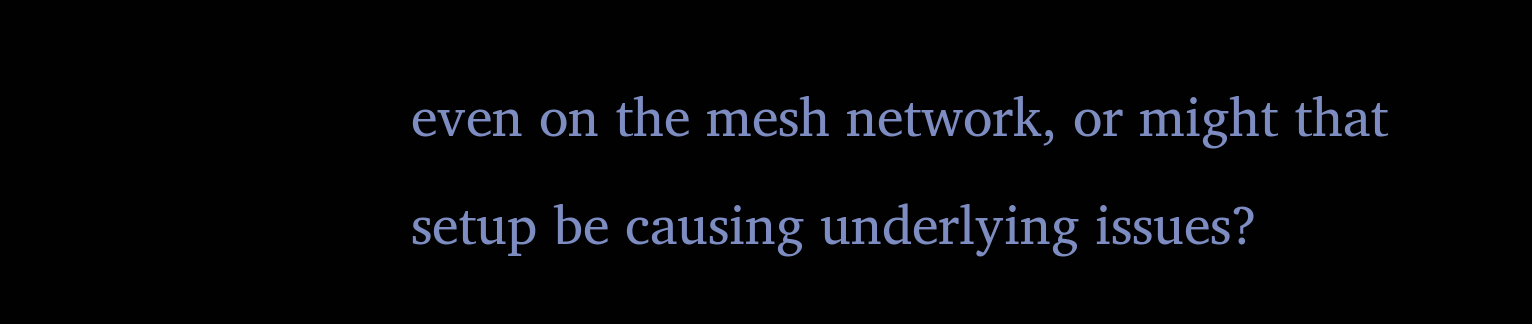even on the mesh network, or might that setup be causing underlying issues?